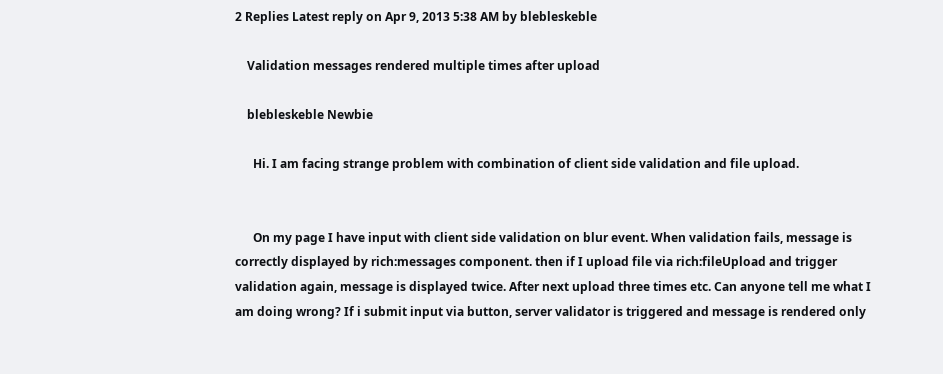2 Replies Latest reply on Apr 9, 2013 5:38 AM by blebleskeble

    Validation messages rendered multiple times after upload

    blebleskeble Newbie

      Hi. I am facing strange problem with combination of client side validation and file upload.


      On my page I have input with client side validation on blur event. When validation fails, message is correctly displayed by rich:messages component. then if I upload file via rich:fileUpload and trigger validation again, message is displayed twice. After next upload three times etc. Can anyone tell me what I am doing wrong? If i submit input via button, server validator is triggered and message is rendered only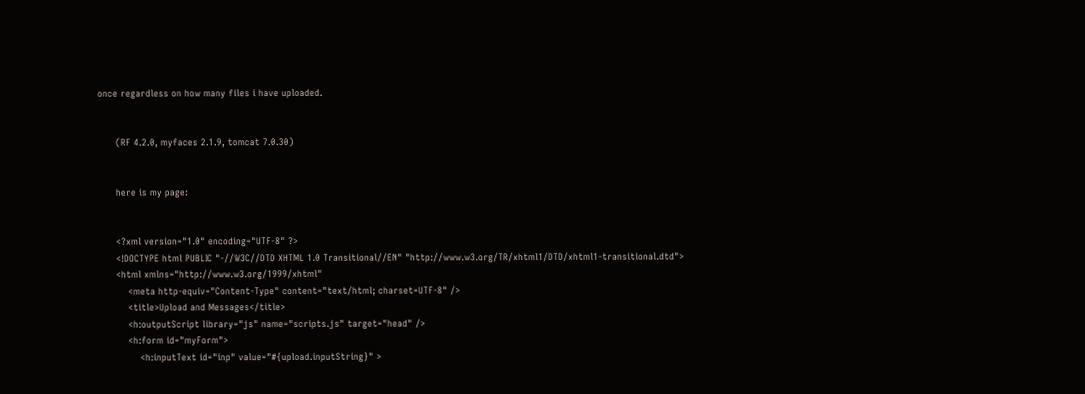once regardless on how many files i have uploaded.


      (RF 4.2.0, myfaces 2.1.9, tomcat 7.0.30)


      here is my page:


      <?xml version="1.0" encoding="UTF-8" ?>
      <!DOCTYPE html PUBLIC "-//W3C//DTD XHTML 1.0 Transitional//EN" "http://www.w3.org/TR/xhtml1/DTD/xhtml1-transitional.dtd">
      <html xmlns="http://www.w3.org/1999/xhtml"
          <meta http-equiv="Content-Type" content="text/html; charset=UTF-8" />
          <title>Upload and Messages</title>
          <h:outputScript library="js" name="scripts.js" target="head" />
          <h:form id="myForm">
              <h:inputText id="inp" value="#{upload.inputString}" >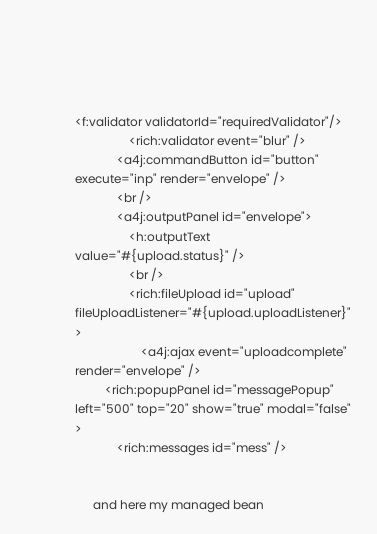<f:validator validatorId="requiredValidator"/>
                  <rich:validator event="blur" />
              <a4j:commandButton id="button" execute="inp" render="envelope" />
              <br />
              <a4j:outputPanel id="envelope">
                  <h:outputText value="#{upload.status}" />
                  <br />
                  <rich:fileUpload id="upload" fileUploadListener="#{upload.uploadListener}" >
                      <a4j:ajax event="uploadcomplete" render="envelope" />
          <rich:popupPanel id="messagePopup" left="500" top="20" show="true" modal="false" >
              <rich:messages id="mess" />


      and here my managed bean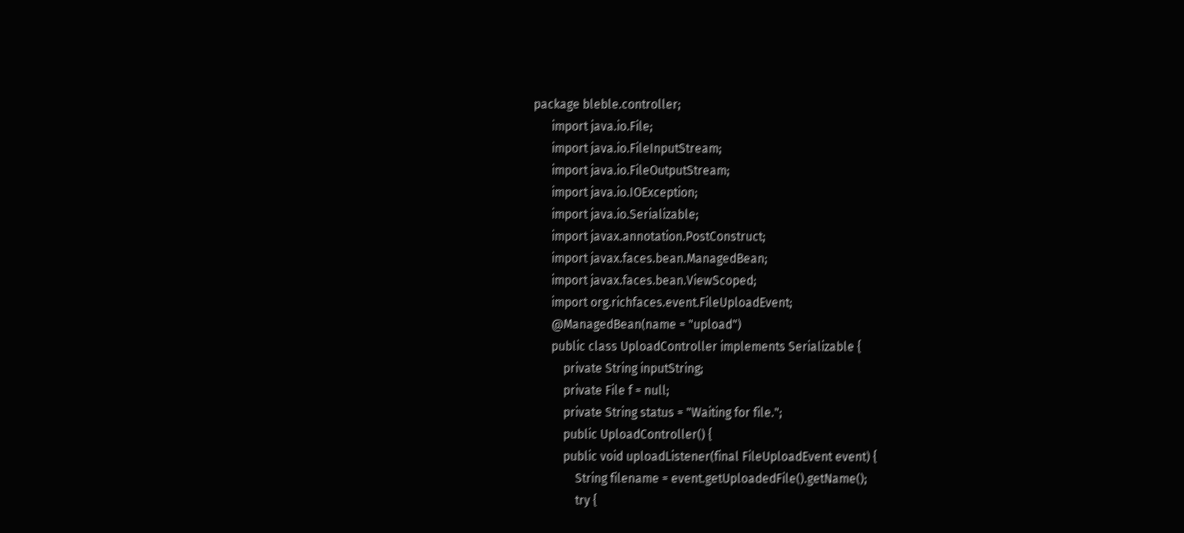package bleble.controller;
      import java.io.File;
      import java.io.FileInputStream;
      import java.io.FileOutputStream;
      import java.io.IOException;
      import java.io.Serializable;
      import javax.annotation.PostConstruct;
      import javax.faces.bean.ManagedBean;
      import javax.faces.bean.ViewScoped;
      import org.richfaces.event.FileUploadEvent;
      @ManagedBean(name = "upload")
      public class UploadController implements Serializable {
          private String inputString;
          private File f = null;
          private String status = "Waiting for file.";
          public UploadController() {
          public void uploadListener(final FileUploadEvent event) {
              String filename = event.getUploadedFile().getName();
              try {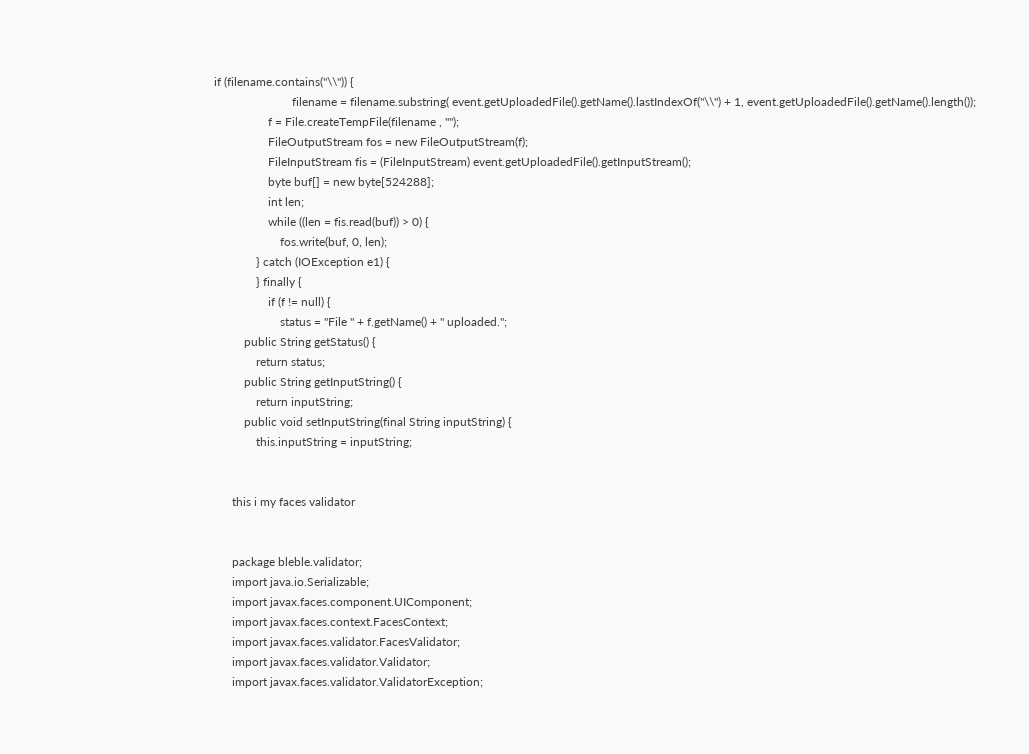if (filename.contains("\\")) {
                          filename = filename.substring( event.getUploadedFile().getName().lastIndexOf("\\") + 1, event.getUploadedFile().getName().length());
                  f = File.createTempFile(filename , "");
                  FileOutputStream fos = new FileOutputStream(f);
                  FileInputStream fis = (FileInputStream) event.getUploadedFile().getInputStream();
                  byte buf[] = new byte[524288];
                  int len;
                  while ((len = fis.read(buf)) > 0) {
                      fos.write(buf, 0, len);
              } catch (IOException e1) {
              } finally {
                  if (f != null) {
                      status = "File " + f.getName() + " uploaded.";
          public String getStatus() {
              return status;
          public String getInputString() {
              return inputString;
          public void setInputString(final String inputString) {
              this.inputString = inputString;


      this i my faces validator


      package bleble.validator;
      import java.io.Serializable;
      import javax.faces.component.UIComponent;
      import javax.faces.context.FacesContext;
      import javax.faces.validator.FacesValidator;
      import javax.faces.validator.Validator;
      import javax.faces.validator.ValidatorException;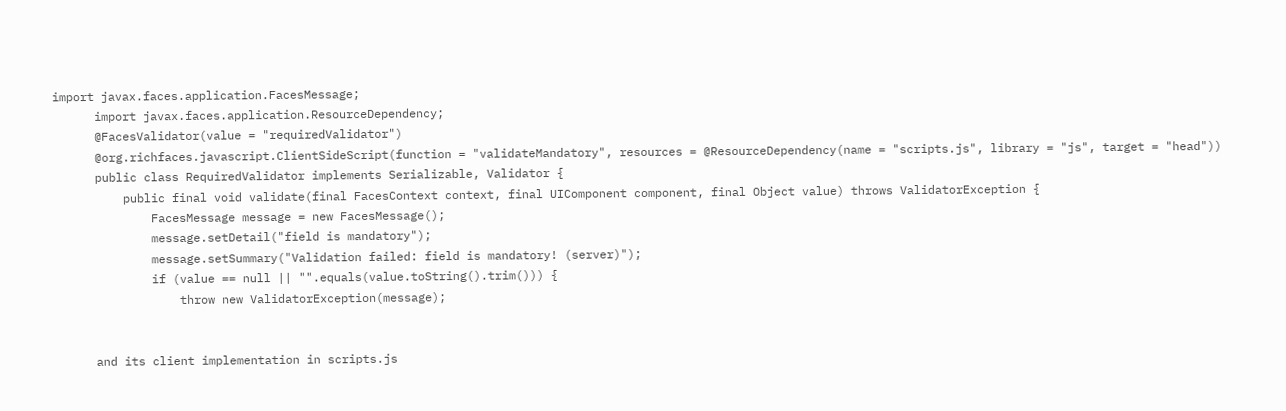import javax.faces.application.FacesMessage;
      import javax.faces.application.ResourceDependency;
      @FacesValidator(value = "requiredValidator")
      @org.richfaces.javascript.ClientSideScript(function = "validateMandatory", resources = @ResourceDependency(name = "scripts.js", library = "js", target = "head"))
      public class RequiredValidator implements Serializable, Validator {
          public final void validate(final FacesContext context, final UIComponent component, final Object value) throws ValidatorException {
              FacesMessage message = new FacesMessage();
              message.setDetail("field is mandatory");
              message.setSummary("Validation failed: field is mandatory! (server)");
              if (value == null || "".equals(value.toString().trim())) {
                  throw new ValidatorException(message);


      and its client implementation in scripts.js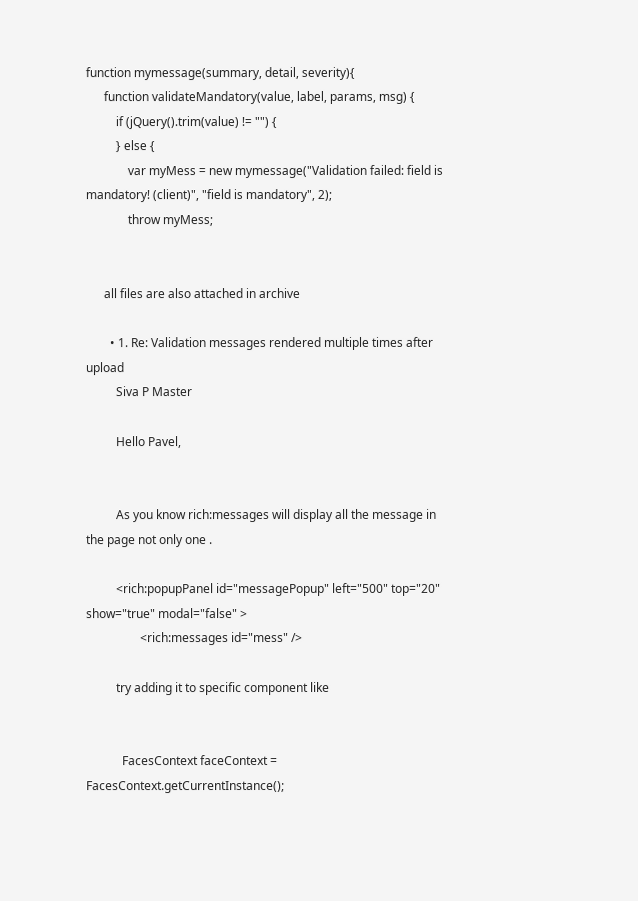function mymessage(summary, detail, severity){
      function validateMandatory(value, label, params, msg) {
          if (jQuery().trim(value) != "") {
          } else {
              var myMess = new mymessage("Validation failed: field is mandatory! (client)", "field is mandatory", 2);
              throw myMess;


      all files are also attached in archive

        • 1. Re: Validation messages rendered multiple times after upload
          Siva P Master

          Hello Pavel,


          As you know rich:messages will display all the message in the page not only one .

          <rich:popupPanel id="messagePopup" left="500" top="20" show="true" modal="false" >
                  <rich:messages id="mess" />

          try adding it to specific component like


            FacesContext faceContext = FacesContext.getCurrentInstance();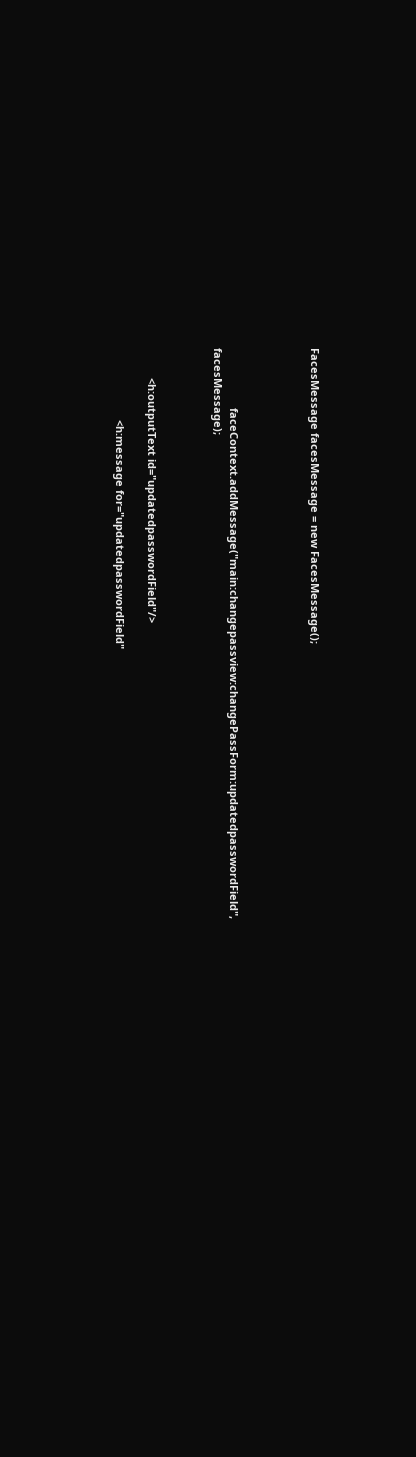FacesMessage facesMessage = new FacesMessage();




                    faceContext.addMessage("main:changepassview:changePassForm:updatedpasswordField", facesMessage);



          <h:outputText id="updatedpasswordField"/>

                        <h:message for="updatedpasswordField"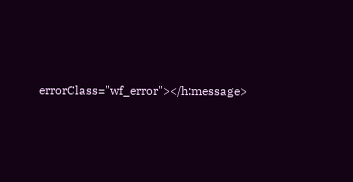errorClass="wf_error"></h:message>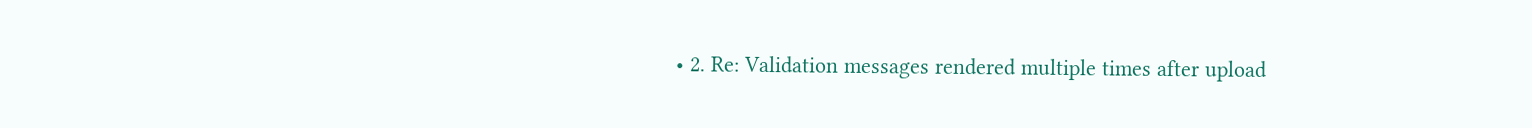• 2. Re: Validation messages rendered multiple times after upload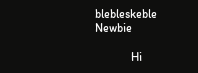blebleskeble Newbie

            Hi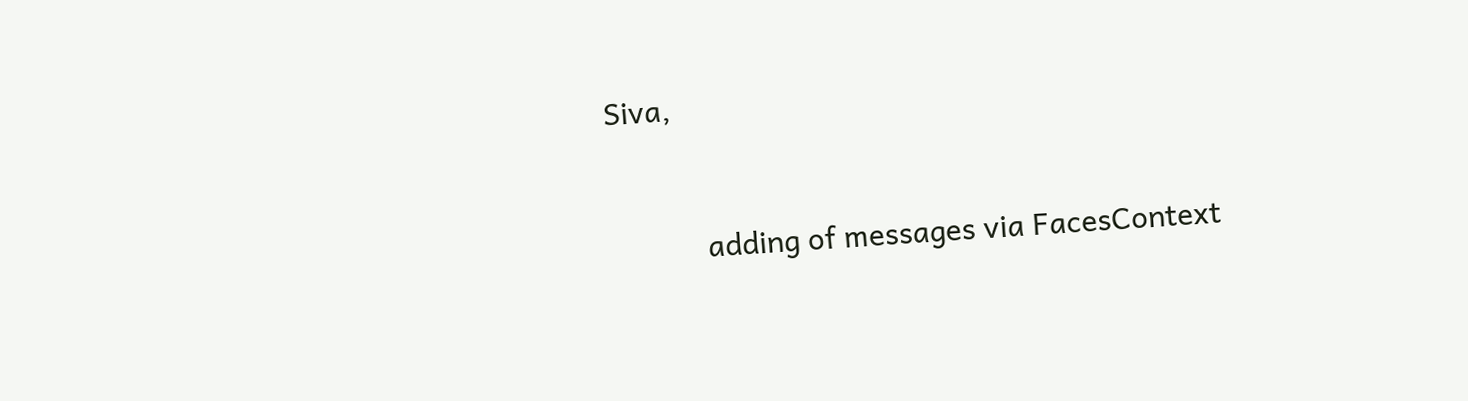Siva,


            adding of messages via FacesContext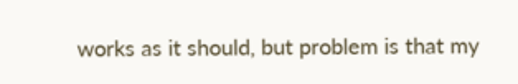works as it should, but problem is that my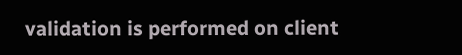validation is performed on client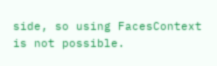side, so using FacesContext is not possible.